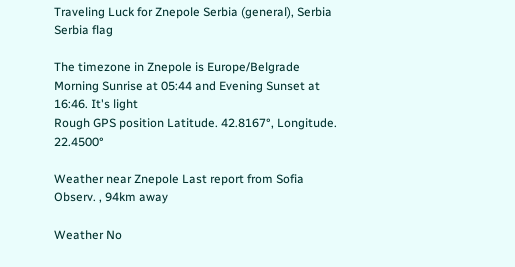Traveling Luck for Znepole Serbia (general), Serbia Serbia flag

The timezone in Znepole is Europe/Belgrade
Morning Sunrise at 05:44 and Evening Sunset at 16:46. It's light
Rough GPS position Latitude. 42.8167°, Longitude. 22.4500°

Weather near Znepole Last report from Sofia Observ. , 94km away

Weather No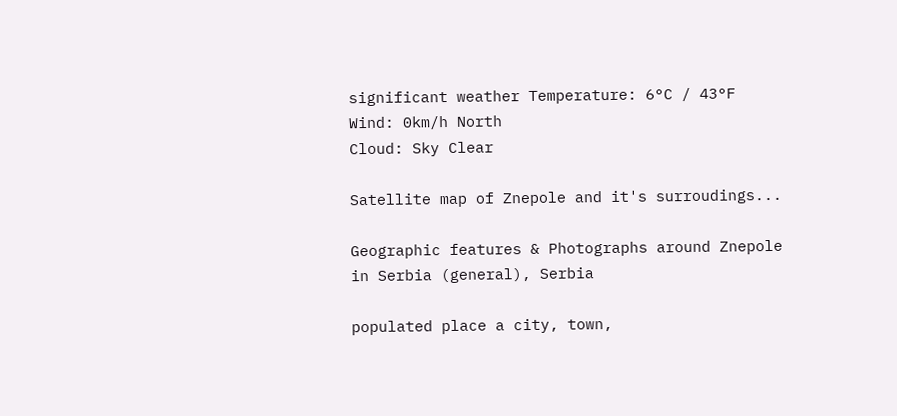significant weather Temperature: 6°C / 43°F
Wind: 0km/h North
Cloud: Sky Clear

Satellite map of Znepole and it's surroudings...

Geographic features & Photographs around Znepole in Serbia (general), Serbia

populated place a city, town,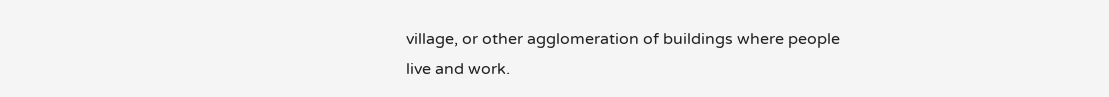village, or other agglomeration of buildings where people live and work.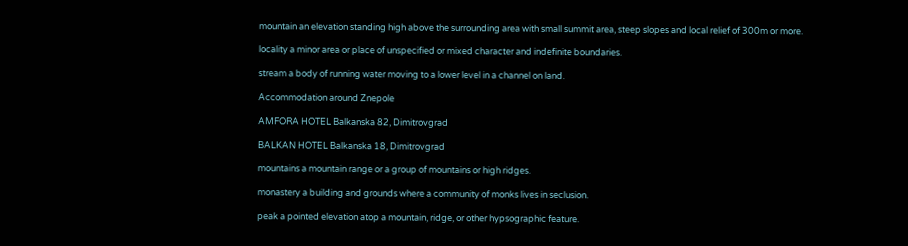mountain an elevation standing high above the surrounding area with small summit area, steep slopes and local relief of 300m or more.

locality a minor area or place of unspecified or mixed character and indefinite boundaries.

stream a body of running water moving to a lower level in a channel on land.

Accommodation around Znepole

AMFORA HOTEL Balkanska 82, Dimitrovgrad

BALKAN HOTEL Balkanska 18, Dimitrovgrad

mountains a mountain range or a group of mountains or high ridges.

monastery a building and grounds where a community of monks lives in seclusion.

peak a pointed elevation atop a mountain, ridge, or other hypsographic feature.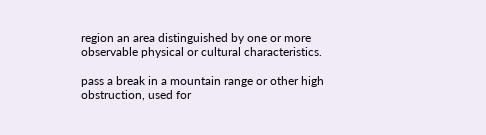region an area distinguished by one or more observable physical or cultural characteristics.

pass a break in a mountain range or other high obstruction, used for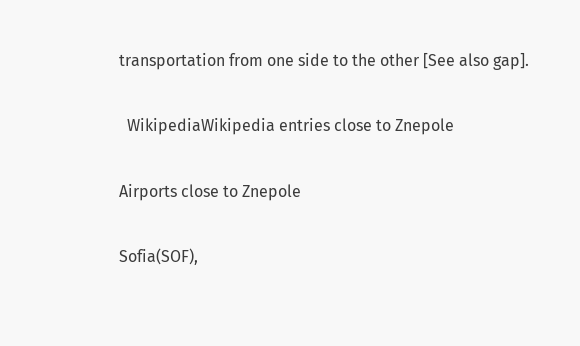transportation from one side to the other [See also gap].

  WikipediaWikipedia entries close to Znepole

Airports close to Znepole

Sofia(SOF),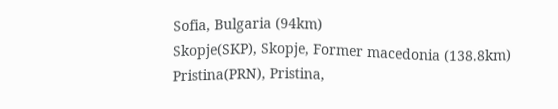Sofia, Bulgaria (94km)
Skopje(SKP), Skopje, Former macedonia (138.8km)
Pristina(PRN), Pristina,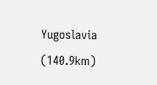Yugoslavia (140.9km)